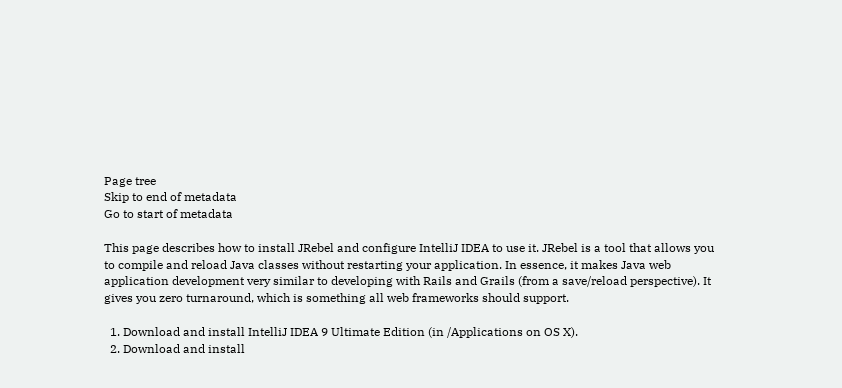Page tree
Skip to end of metadata
Go to start of metadata

This page describes how to install JRebel and configure IntelliJ IDEA to use it. JRebel is a tool that allows you to compile and reload Java classes without restarting your application. In essence, it makes Java web application development very similar to developing with Rails and Grails (from a save/reload perspective). It gives you zero turnaround, which is something all web frameworks should support.

  1. Download and install IntelliJ IDEA 9 Ultimate Edition (in /Applications on OS X).
  2. Download and install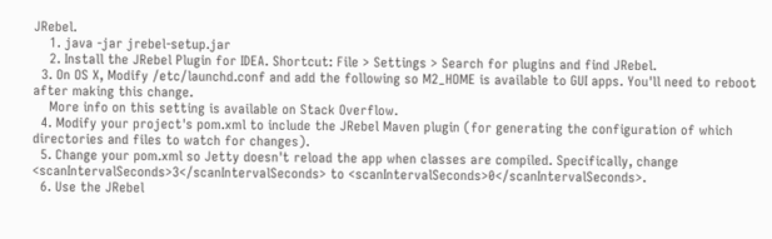JRebel.
    1. java -jar jrebel-setup.jar
    2. Install the JRebel Plugin for IDEA. Shortcut: File > Settings > Search for plugins and find JRebel.
  3. On OS X, Modify /etc/launchd.conf and add the following so M2_HOME is available to GUI apps. You'll need to reboot after making this change.
    More info on this setting is available on Stack Overflow.
  4. Modify your project's pom.xml to include the JRebel Maven plugin (for generating the configuration of which directories and files to watch for changes).
  5. Change your pom.xml so Jetty doesn't reload the app when classes are compiled. Specifically, change <scanIntervalSeconds>3</scanIntervalSeconds> to <scanIntervalSeconds>0</scanIntervalSeconds>.
  6. Use the JRebel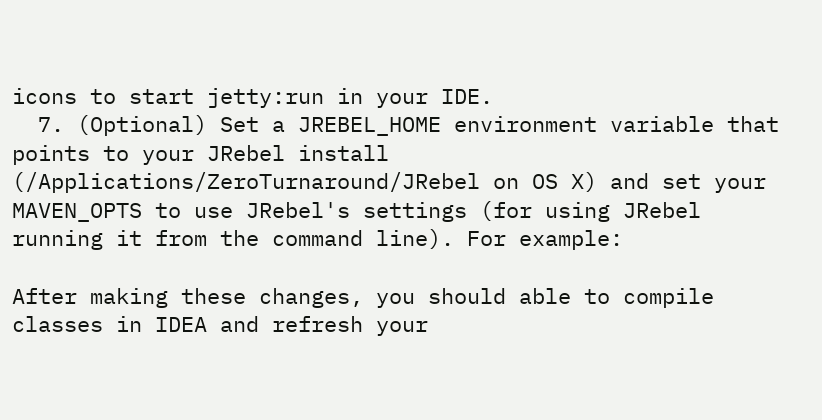icons to start jetty:run in your IDE.
  7. (Optional) Set a JREBEL_HOME environment variable that points to your JRebel install (/Applications/ZeroTurnaround/JRebel on OS X) and set your MAVEN_OPTS to use JRebel's settings (for using JRebel running it from the command line). For example:

After making these changes, you should able to compile classes in IDEA and refresh your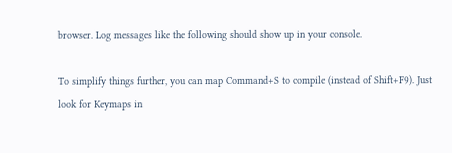browser. Log messages like the following should show up in your console.

To simplify things further, you can map Command+S to compile (instead of Shift+F9). Just look for Keymaps in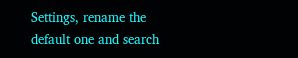Settings, rename the default one and search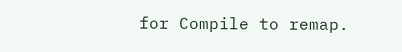for Compile to remap.